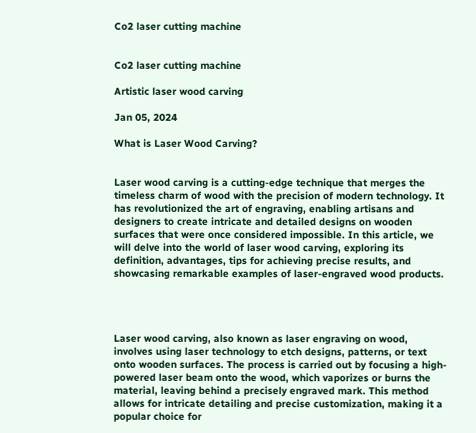Co2 laser cutting machine


Co2 laser cutting machine

Artistic laser wood carving

Jan 05, 2024

What is Laser Wood Carving?


Laser wood carving is a cutting-edge technique that merges the timeless charm of wood with the precision of modern technology. It has revolutionized the art of engraving, enabling artisans and designers to create intricate and detailed designs on wooden surfaces that were once considered impossible. In this article, we will delve into the world of laser wood carving, exploring its definition, advantages, tips for achieving precise results, and showcasing remarkable examples of laser-engraved wood products.




Laser wood carving, also known as laser engraving on wood, involves using laser technology to etch designs, patterns, or text onto wooden surfaces. The process is carried out by focusing a high-powered laser beam onto the wood, which vaporizes or burns the material, leaving behind a precisely engraved mark. This method allows for intricate detailing and precise customization, making it a popular choice for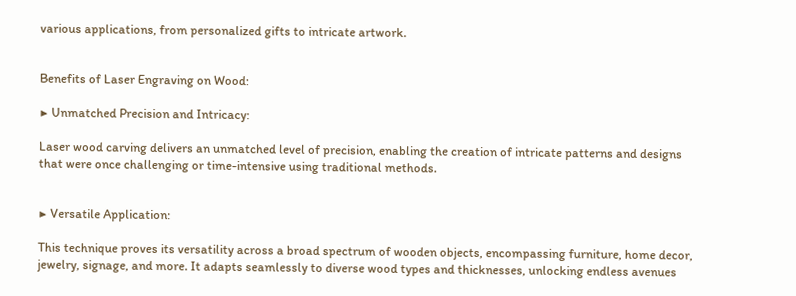various applications, from personalized gifts to intricate artwork.


Benefits of Laser Engraving on Wood:

▶ Unmatched Precision and Intricacy:

Laser wood carving delivers an unmatched level of precision, enabling the creation of intricate patterns and designs that were once challenging or time-intensive using traditional methods.


▶ Versatile Application:

This technique proves its versatility across a broad spectrum of wooden objects, encompassing furniture, home decor, jewelry, signage, and more. It adapts seamlessly to diverse wood types and thicknesses, unlocking endless avenues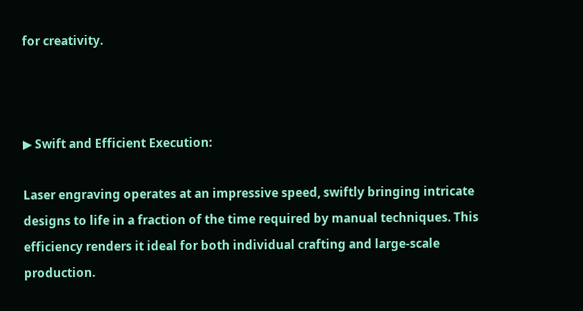for creativity.



▶ Swift and Efficient Execution:

Laser engraving operates at an impressive speed, swiftly bringing intricate designs to life in a fraction of the time required by manual techniques. This efficiency renders it ideal for both individual crafting and large-scale production.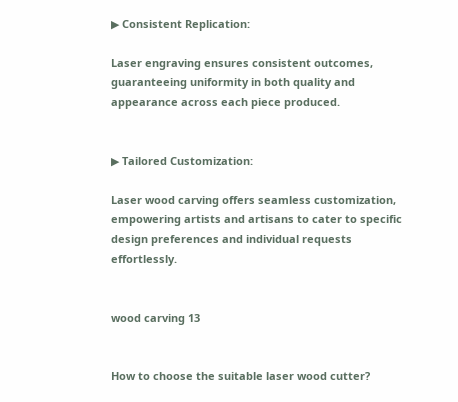▶ Consistent Replication:

Laser engraving ensures consistent outcomes, guaranteeing uniformity in both quality and appearance across each piece produced.


▶ Tailored Customization:

Laser wood carving offers seamless customization, empowering artists and artisans to cater to specific design preferences and individual requests effortlessly.


wood carving 13


How to choose the suitable laser wood cutter?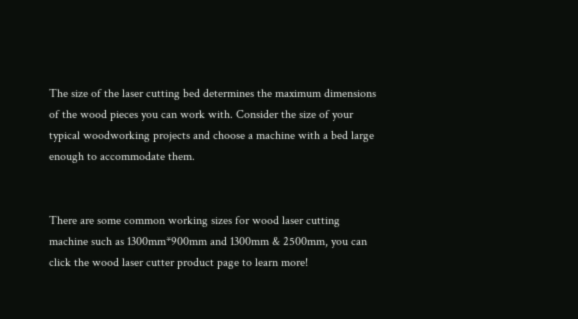The size of the laser cutting bed determines the maximum dimensions of the wood pieces you can work with. Consider the size of your typical woodworking projects and choose a machine with a bed large enough to accommodate them.


There are some common working sizes for wood laser cutting machine such as 1300mm*900mm and 1300mm & 2500mm, you can click the wood laser cutter product page to learn more!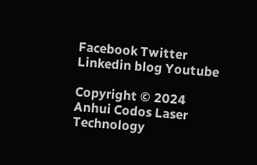Facebook Twitter Linkedin blog Youtube

Copyright © 2024 Anhui Codos Laser Technology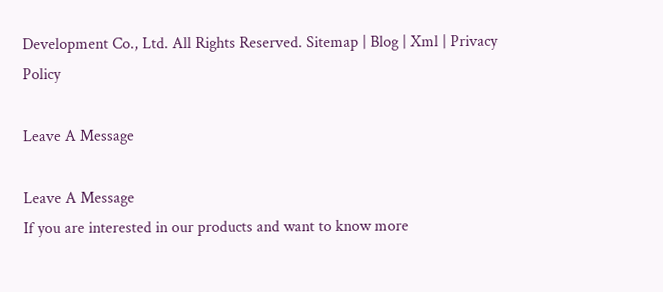Development Co., Ltd. All Rights Reserved. Sitemap | Blog | Xml | Privacy Policy

Leave A Message

Leave A Message
If you are interested in our products and want to know more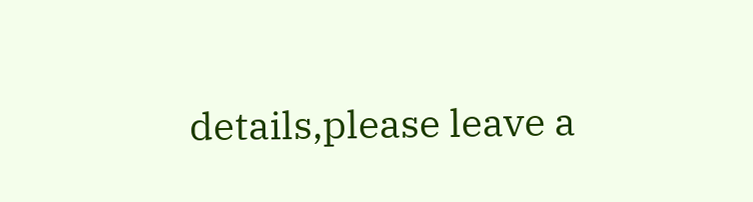details,please leave a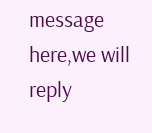message here,we will reply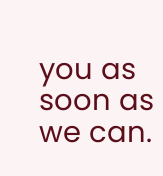you as soon as we can.